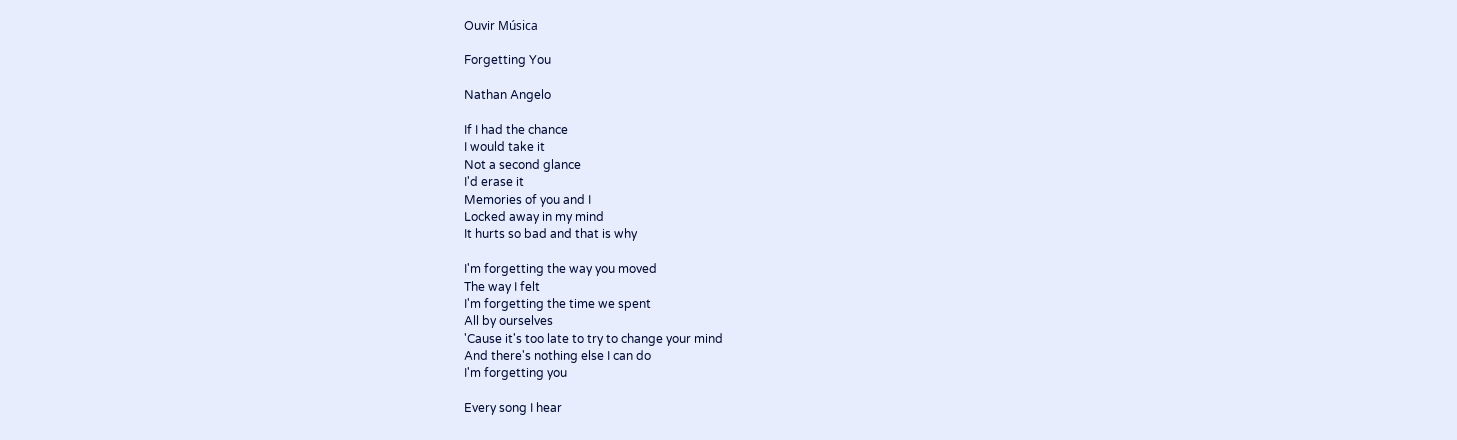Ouvir Música

Forgetting You

Nathan Angelo

If I had the chance
I would take it
Not a second glance
I'd erase it
Memories of you and I
Locked away in my mind
It hurts so bad and that is why

I'm forgetting the way you moved
The way I felt
I'm forgetting the time we spent
All by ourselves
'Cause it's too late to try to change your mind
And there's nothing else I can do
I'm forgetting you

Every song I hear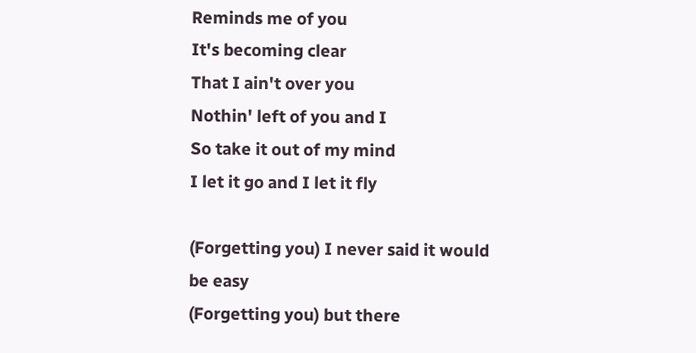Reminds me of you
It's becoming clear
That I ain't over you
Nothin' left of you and I
So take it out of my mind
I let it go and I let it fly

(Forgetting you) I never said it would be easy
(Forgetting you) but there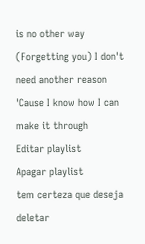is no other way
(Forgetting you) I don't need another reason
'Cause I know how I can make it through
Editar playlist
Apagar playlist
tem certeza que deseja deletar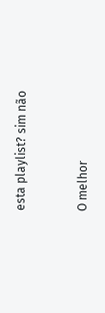esta playlist? sim não


O melhor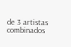de 3 artistas combinados